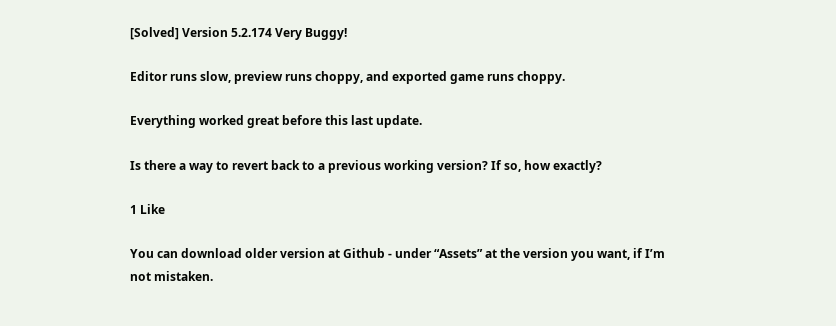[Solved] Version 5.2.174 Very Buggy!

Editor runs slow, preview runs choppy, and exported game runs choppy.

Everything worked great before this last update.

Is there a way to revert back to a previous working version? If so, how exactly?

1 Like

You can download older version at Github - under “Assets” at the version you want, if I’m not mistaken.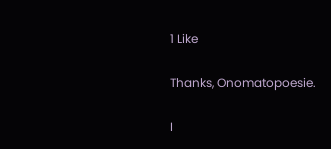1 Like

Thanks, Onomatopoesie.

I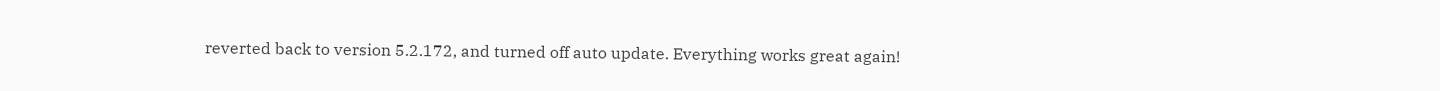reverted back to version 5.2.172, and turned off auto update. Everything works great again!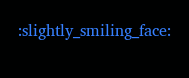:slightly_smiling_face: